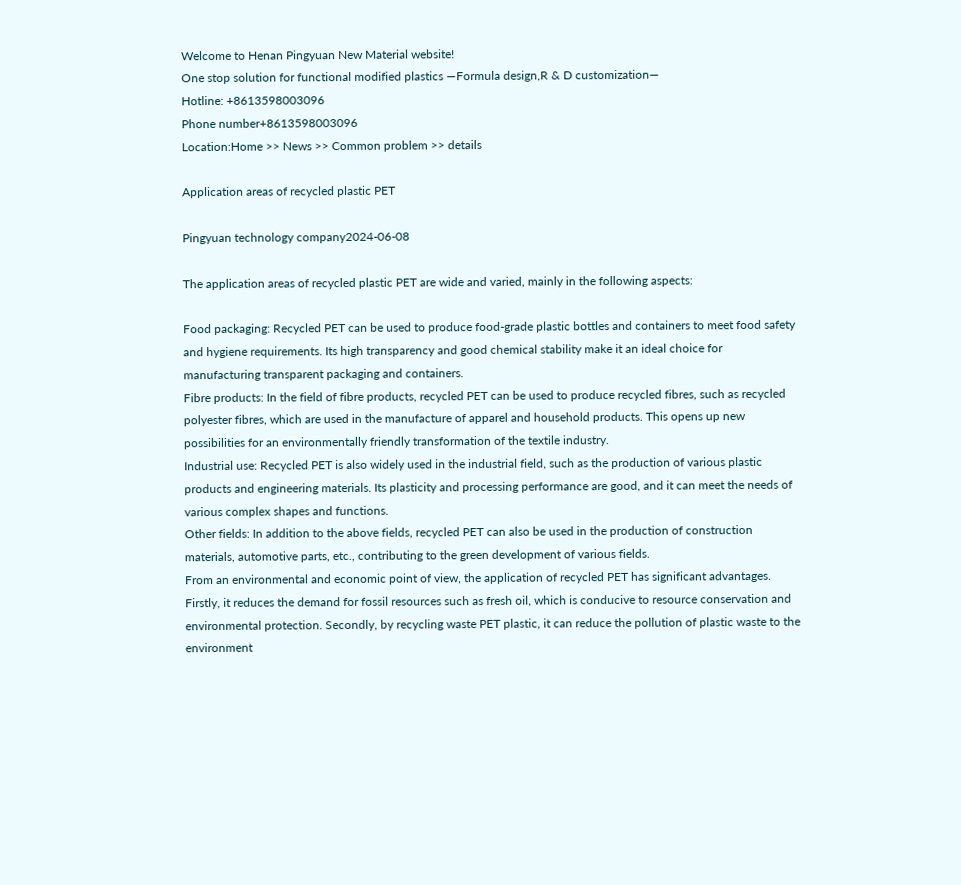Welcome to Henan Pingyuan New Material website!
One stop solution for functional modified plastics —Formula design,R & D customization—
Hotline: +8613598003096
Phone number+8613598003096
Location:Home >> News >> Common problem >> details

Application areas of recycled plastic PET

Pingyuan technology company2024-06-08

The application areas of recycled plastic PET are wide and varied, mainly in the following aspects:

Food packaging: Recycled PET can be used to produce food-grade plastic bottles and containers to meet food safety and hygiene requirements. Its high transparency and good chemical stability make it an ideal choice for manufacturing transparent packaging and containers.
Fibre products: In the field of fibre products, recycled PET can be used to produce recycled fibres, such as recycled polyester fibres, which are used in the manufacture of apparel and household products. This opens up new possibilities for an environmentally friendly transformation of the textile industry.
Industrial use: Recycled PET is also widely used in the industrial field, such as the production of various plastic products and engineering materials. Its plasticity and processing performance are good, and it can meet the needs of various complex shapes and functions.
Other fields: In addition to the above fields, recycled PET can also be used in the production of construction materials, automotive parts, etc., contributing to the green development of various fields.
From an environmental and economic point of view, the application of recycled PET has significant advantages. Firstly, it reduces the demand for fossil resources such as fresh oil, which is conducive to resource conservation and environmental protection. Secondly, by recycling waste PET plastic, it can reduce the pollution of plastic waste to the environment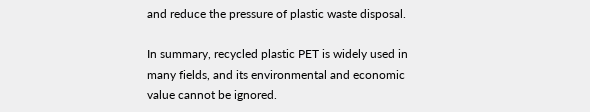and reduce the pressure of plastic waste disposal.

In summary, recycled plastic PET is widely used in many fields, and its environmental and economic value cannot be ignored.